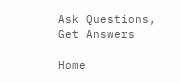Ask Questions, Get Answers

Home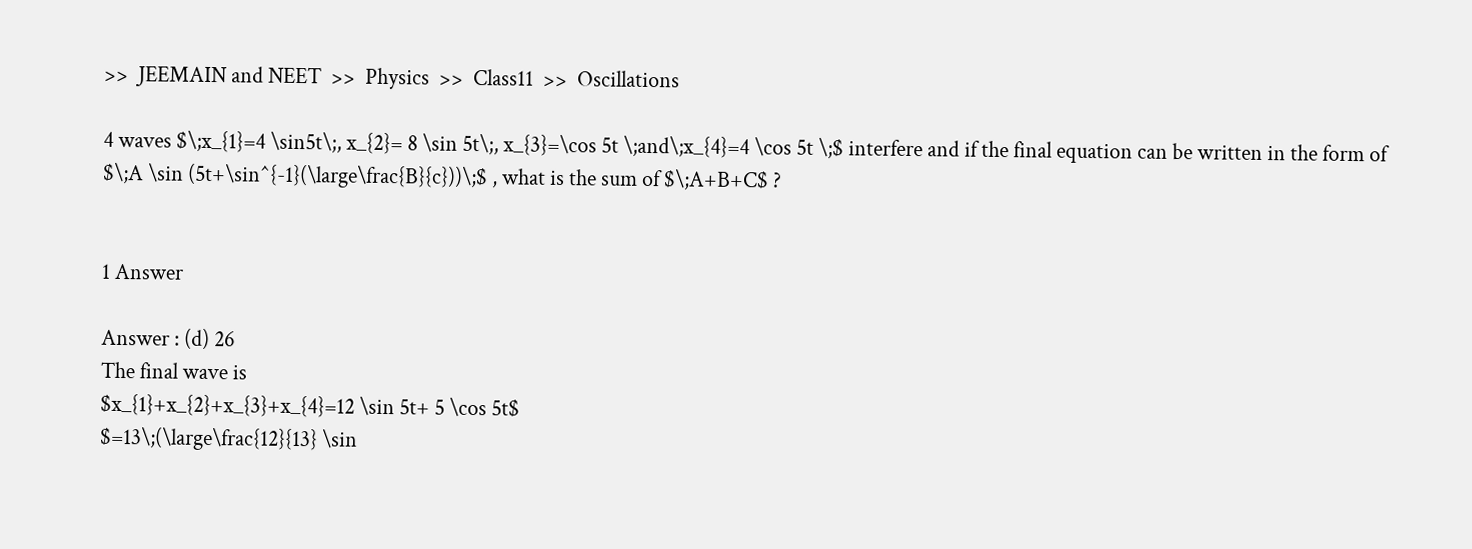>>  JEEMAIN and NEET  >>  Physics  >>  Class11  >>  Oscillations

4 waves $\;x_{1}=4 \sin5t\;, x_{2}= 8 \sin 5t\;, x_{3}=\cos 5t \;and\;x_{4}=4 \cos 5t \;$ interfere and if the final equation can be written in the form of $\;A \sin (5t+\sin^{-1}(\large\frac{B}{c}))\;$ , what is the sum of $\;A+B+C$ ?


1 Answer

Answer : (d) 26
The final wave is
$x_{1}+x_{2}+x_{3}+x_{4}=12 \sin 5t+ 5 \cos 5t$
$=13\;(\large\frac{12}{13} \sin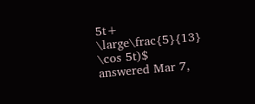5t+ \large\frac{5}{13} \cos 5t)$
answered Mar 7,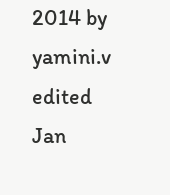2014 by yamini.v
edited Jan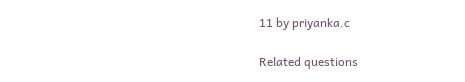11 by priyanka.c

Related questions